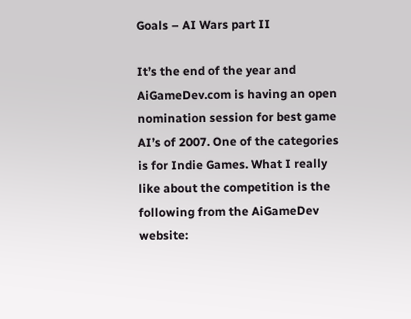Goals – AI Wars part II

It’s the end of the year and AiGameDev.com is having an open nomination session for best game AI’s of 2007. One of the categories is for Indie Games. What I really like about the competition is the following from the AiGameDev website: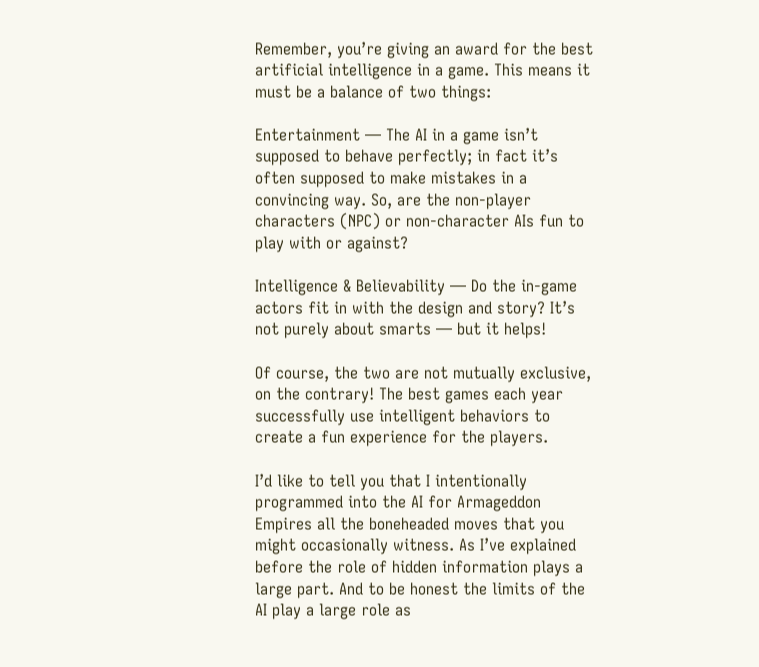Remember, you’re giving an award for the best artificial intelligence in a game. This means it must be a balance of two things:

Entertainment — The AI in a game isn’t supposed to behave perfectly; in fact it’s often supposed to make mistakes in a convincing way. So, are the non-player characters (NPC) or non-character AIs fun to play with or against?

Intelligence & Believability — Do the in-game actors fit in with the design and story? It’s not purely about smarts — but it helps!

Of course, the two are not mutually exclusive, on the contrary! The best games each year successfully use intelligent behaviors to create a fun experience for the players.

I’d like to tell you that I intentionally programmed into the AI for Armageddon Empires all the boneheaded moves that you might occasionally witness. As I’ve explained before the role of hidden information plays a large part. And to be honest the limits of the AI play a large role as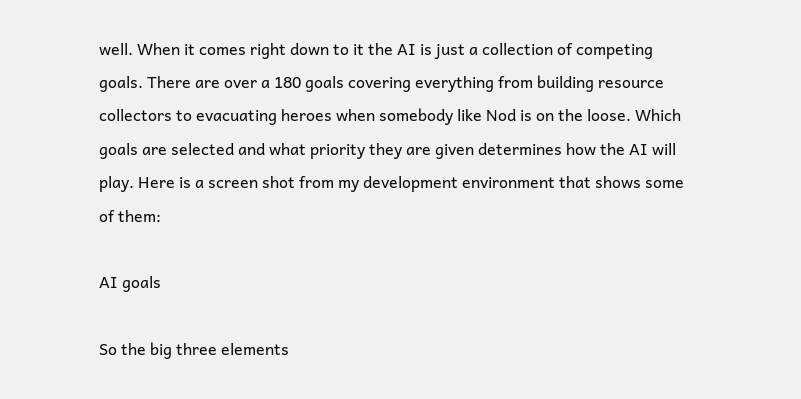well. When it comes right down to it the AI is just a collection of competing goals. There are over a 180 goals covering everything from building resource collectors to evacuating heroes when somebody like Nod is on the loose. Which goals are selected and what priority they are given determines how the AI will play. Here is a screen shot from my development environment that shows some of them:

AI goals

So the big three elements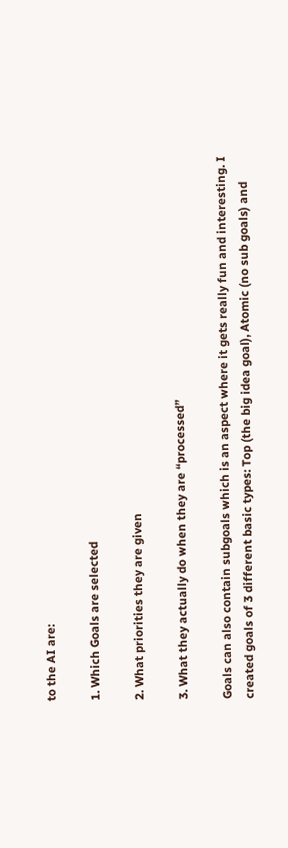to the AI are:

1. Which Goals are selected

2. What priorities they are given

3. What they actually do when they are “processed”

Goals can also contain subgoals which is an aspect where it gets really fun and interesting. I created goals of 3 different basic types: Top (the big idea goal), Atomic (no sub goals) and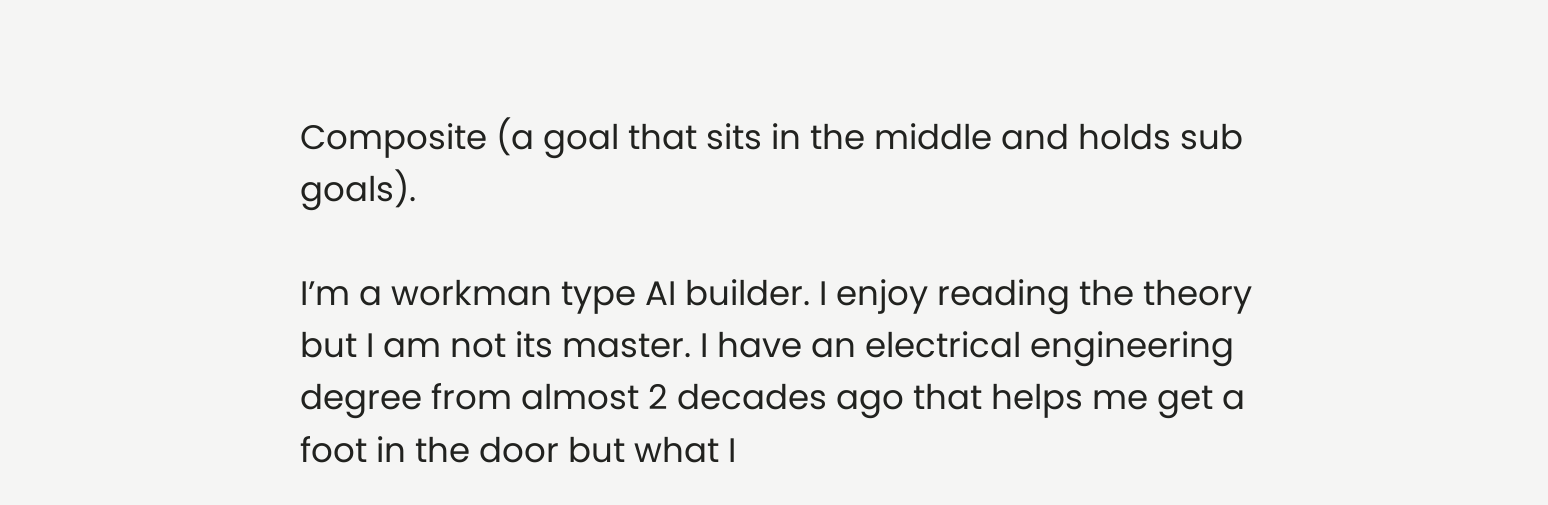Composite (a goal that sits in the middle and holds sub goals).

I’m a workman type AI builder. I enjoy reading the theory but I am not its master. I have an electrical engineering degree from almost 2 decades ago that helps me get a foot in the door but what I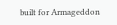built for Armageddon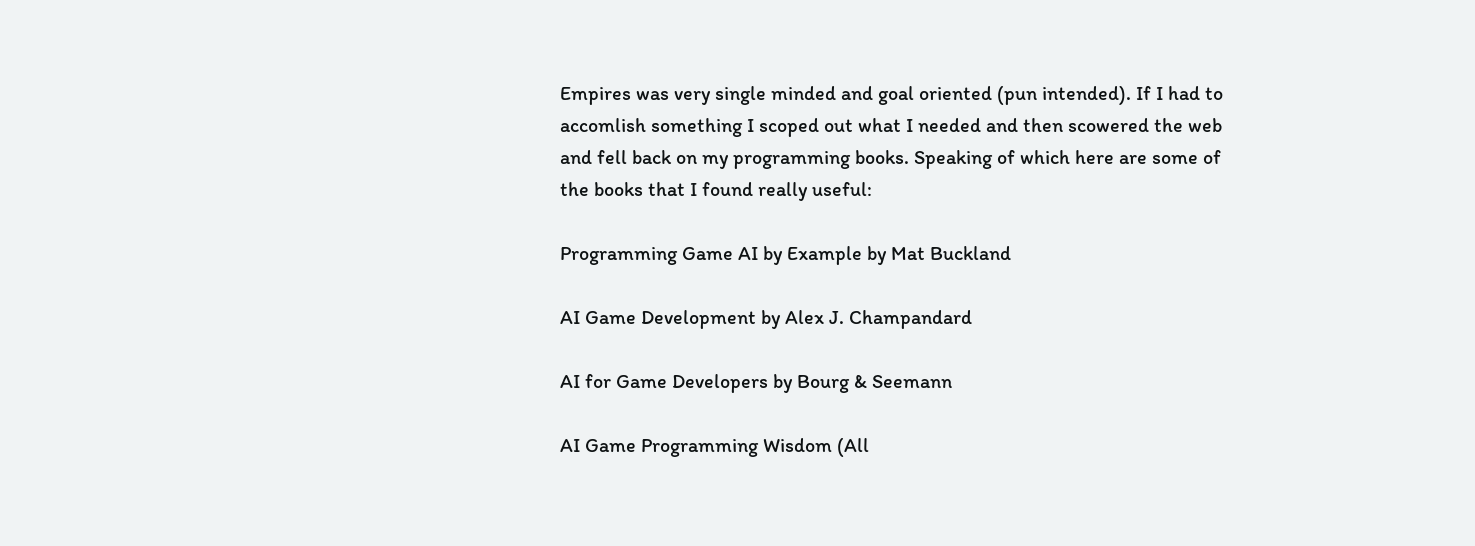Empires was very single minded and goal oriented (pun intended). If I had to accomlish something I scoped out what I needed and then scowered the web and fell back on my programming books. Speaking of which here are some of the books that I found really useful:

Programming Game AI by Example by Mat Buckland

AI Game Development by Alex J. Champandard

AI for Game Developers by Bourg & Seemann

AI Game Programming Wisdom (All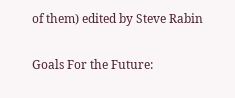of them) edited by Steve Rabin

Goals For the Future: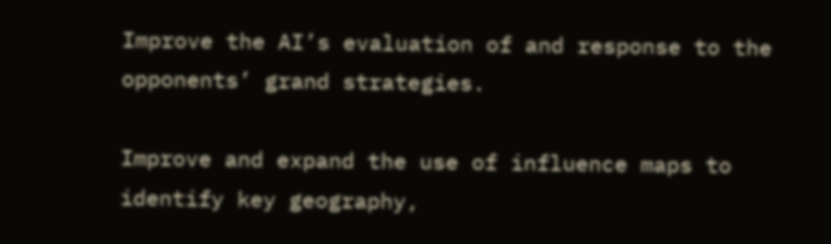Improve the AI’s evaluation of and response to the opponents’ grand strategies.

Improve and expand the use of influence maps to identify key geography,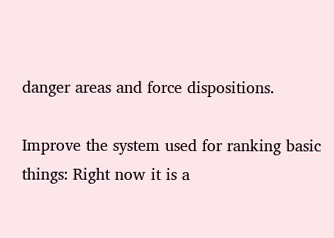danger areas and force dispositions.

Improve the system used for ranking basic things: Right now it is a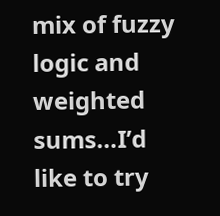mix of fuzzy logic and weighted sums…I’d like to try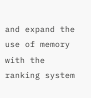and expand the use of memory with the ranking system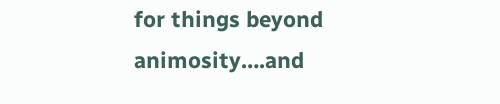for things beyond animosity….and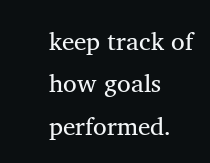keep track of how goals performed.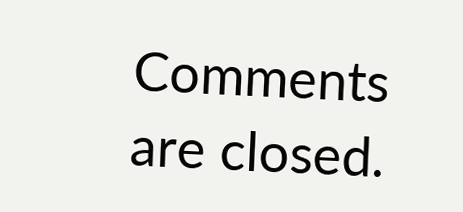Comments are closed.